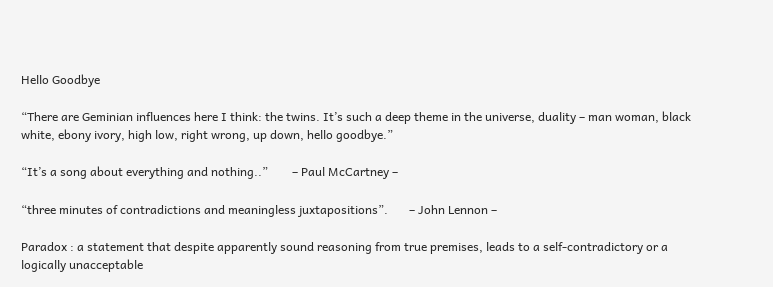Hello Goodbye

“There are Geminian influences here I think: the twins. It’s such a deep theme in the universe, duality – man woman, black white, ebony ivory, high low, right wrong, up down, hello goodbye.”

“It’s a song about everything and nothing..”        – Paul McCartney –

“three minutes of contradictions and meaningless juxtapositions”.       – John Lennon –

Paradox : a statement that despite apparently sound reasoning from true premises, leads to a self-contradictory or a logically unacceptable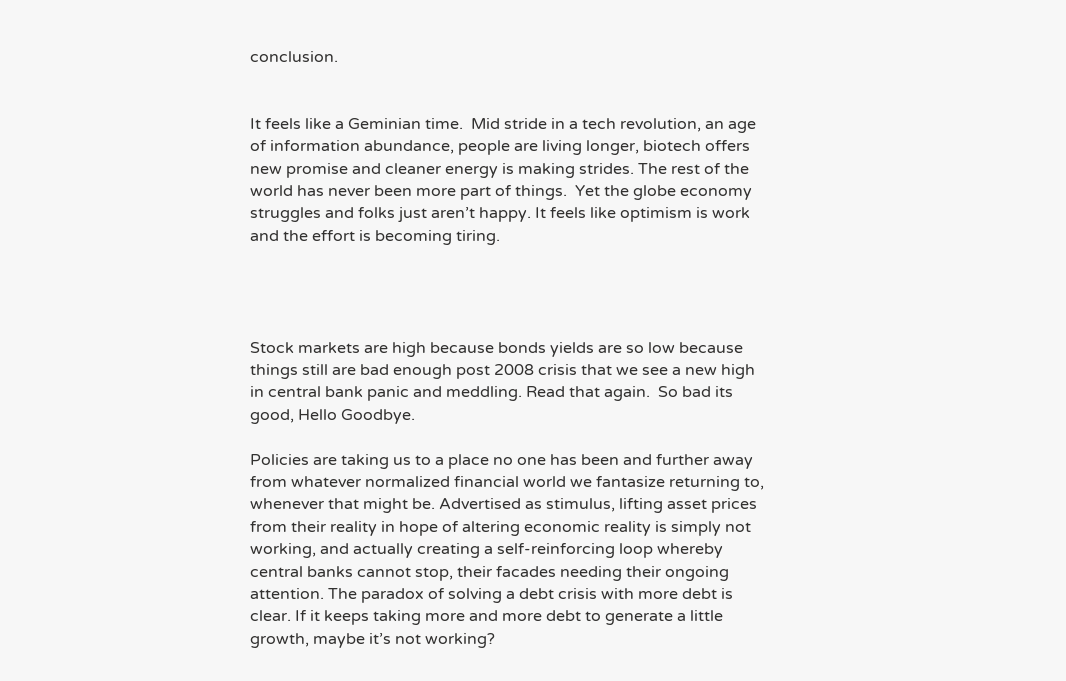conclusion.


It feels like a Geminian time.  Mid stride in a tech revolution, an age of information abundance, people are living longer, biotech offers new promise and cleaner energy is making strides. The rest of the world has never been more part of things.  Yet the globe economy struggles and folks just aren’t happy. It feels like optimism is work and the effort is becoming tiring.




Stock markets are high because bonds yields are so low because things still are bad enough post 2008 crisis that we see a new high in central bank panic and meddling. Read that again.  So bad its good, Hello Goodbye.

Policies are taking us to a place no one has been and further away from whatever normalized financial world we fantasize returning to, whenever that might be. Advertised as stimulus, lifting asset prices from their reality in hope of altering economic reality is simply not working, and actually creating a self-reinforcing loop whereby central banks cannot stop, their facades needing their ongoing attention. The paradox of solving a debt crisis with more debt is clear. If it keeps taking more and more debt to generate a little growth, maybe it’s not working?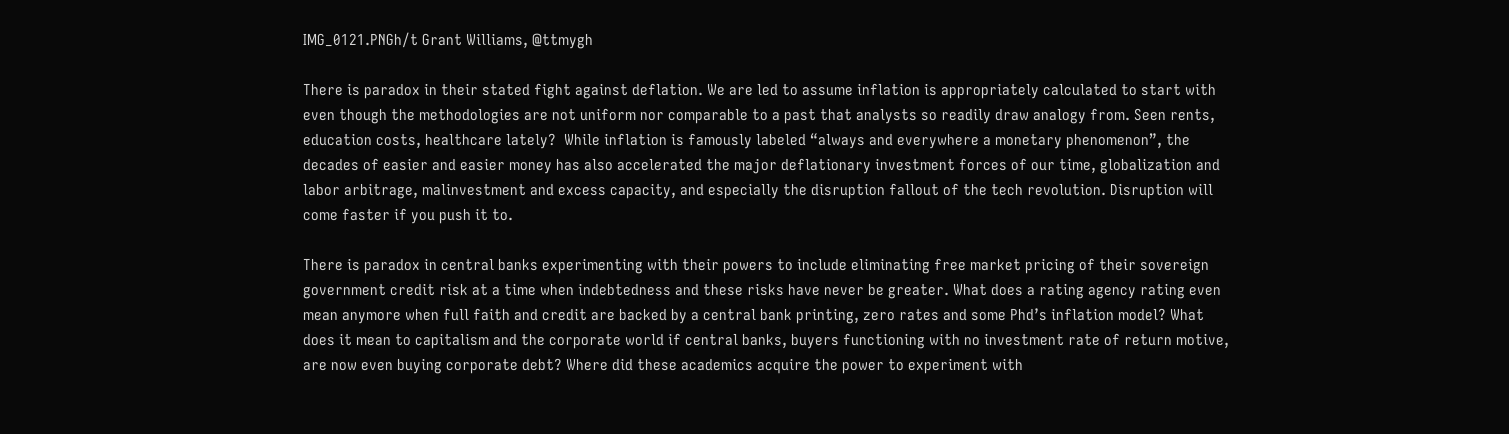IMG_0121.PNGh/t Grant Williams, @ttmygh

There is paradox in their stated fight against deflation. We are led to assume inflation is appropriately calculated to start with even though the methodologies are not uniform nor comparable to a past that analysts so readily draw analogy from. Seen rents, education costs, healthcare lately?  While inflation is famously labeled “always and everywhere a monetary phenomenon”, the decades of easier and easier money has also accelerated the major deflationary investment forces of our time, globalization and labor arbitrage, malinvestment and excess capacity, and especially the disruption fallout of the tech revolution. Disruption will come faster if you push it to.

There is paradox in central banks experimenting with their powers to include eliminating free market pricing of their sovereign government credit risk at a time when indebtedness and these risks have never be greater. What does a rating agency rating even mean anymore when full faith and credit are backed by a central bank printing, zero rates and some Phd’s inflation model? What does it mean to capitalism and the corporate world if central banks, buyers functioning with no investment rate of return motive, are now even buying corporate debt? Where did these academics acquire the power to experiment with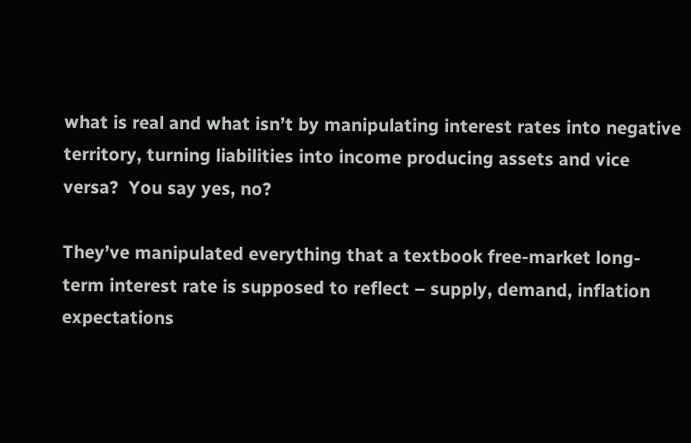what is real and what isn’t by manipulating interest rates into negative territory, turning liabilities into income producing assets and vice versa?  You say yes, no?

They’ve manipulated everything that a textbook free-market long-term interest rate is supposed to reflect – supply, demand, inflation expectations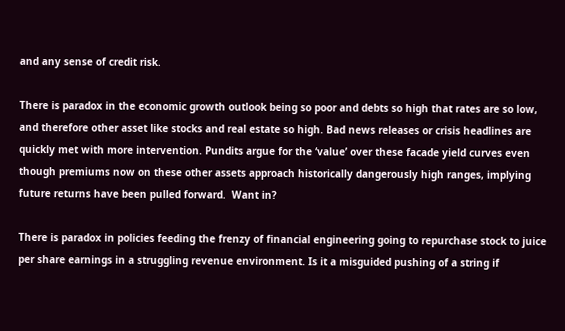and any sense of credit risk.

There is paradox in the economic growth outlook being so poor and debts so high that rates are so low, and therefore other asset like stocks and real estate so high. Bad news releases or crisis headlines are quickly met with more intervention. Pundits argue for the ‘value’ over these facade yield curves even though premiums now on these other assets approach historically dangerously high ranges, implying future returns have been pulled forward.  Want in?

There is paradox in policies feeding the frenzy of financial engineering going to repurchase stock to juice per share earnings in a struggling revenue environment. Is it a misguided pushing of a string if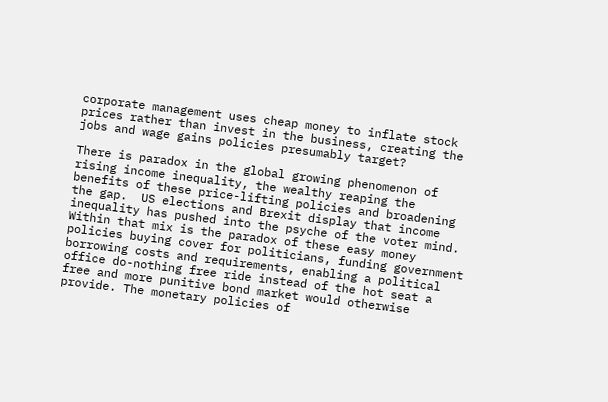corporate management uses cheap money to inflate stock prices rather than invest in the business, creating the jobs and wage gains policies presumably target?

There is paradox in the global growing phenomenon of rising income inequality, the wealthy reaping the benefits of these price-lifting policies and broadening the gap.  US elections and Brexit display that income inequality has pushed into the psyche of the voter mind. Within that mix is the paradox of these easy money policies buying cover for politicians, funding government borrowing costs and requirements, enabling a political office do-nothing free ride instead of the hot seat a free and more punitive bond market would otherwise provide. The monetary policies of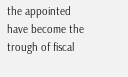the appointed have become the trough of fiscal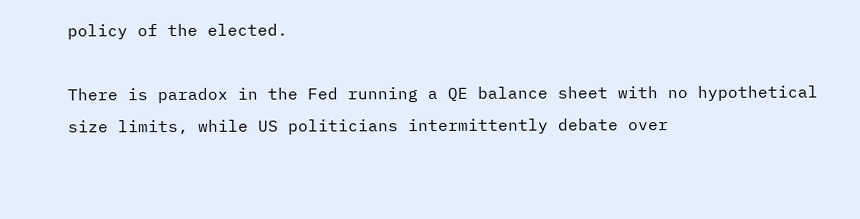policy of the elected.

There is paradox in the Fed running a QE balance sheet with no hypothetical size limits, while US politicians intermittently debate over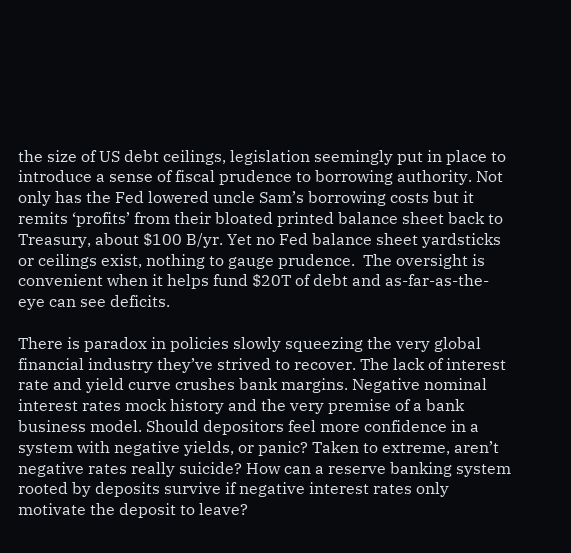the size of US debt ceilings, legislation seemingly put in place to introduce a sense of fiscal prudence to borrowing authority. Not only has the Fed lowered uncle Sam’s borrowing costs but it remits ‘profits’ from their bloated printed balance sheet back to Treasury, about $100 B/yr. Yet no Fed balance sheet yardsticks or ceilings exist, nothing to gauge prudence.  The oversight is convenient when it helps fund $20T of debt and as-far-as-the-eye can see deficits.

There is paradox in policies slowly squeezing the very global financial industry they’ve strived to recover. The lack of interest rate and yield curve crushes bank margins. Negative nominal interest rates mock history and the very premise of a bank business model. Should depositors feel more confidence in a system with negative yields, or panic? Taken to extreme, aren’t negative rates really suicide? How can a reserve banking system rooted by deposits survive if negative interest rates only motivate the deposit to leave?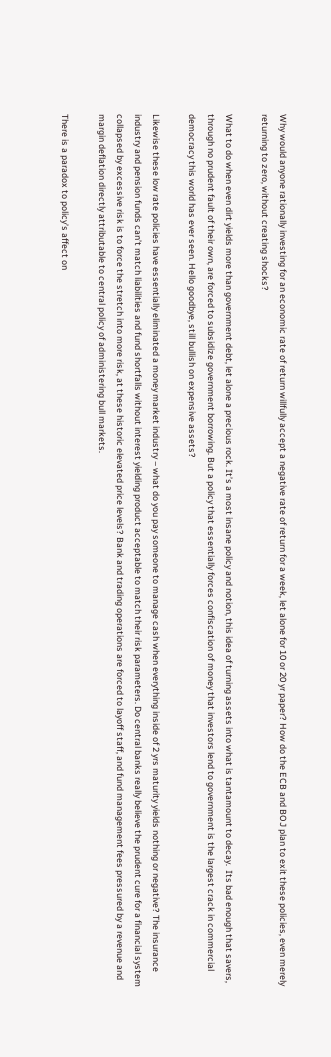Why would anyone rationally investing for an economic rate of return willfully accept a negative rate of return for a week, let alone for 10 or 20 yr paper? How do the ECB and BOJ plan to exit these policies, even merely returning to zero, without creating shocks?

What to do when even dirt yields more than government debt, let alone a precious rock. It’s a most insane policy and notion, this idea of turning assets into what is tantamount to decay.  Its bad enough that savers, through no prudent fault of their own, are forced to subsidize government borrowing. But a policy that essentially forces confiscation of money that investors lend to government is the largest crack in commercial democracy this world has ever seen. Hello goodbye, still bullish on expensive assets?

Likewise these low rate policies have essentially eliminated a money market industry – what do you pay someone to manage cash when everything inside of 2 yrs maturity yields nothing or negative? The insurance industry and pension funds can’t match liabilities and fund shortfalls without interest yielding product acceptable to match their risk parameters. Do central banks really believe the prudent cure for a financial system collapsed by excessive risk is to force the stretch into more risk, at these historic elevated price levels? Bank and trading operations are forced to layoff staff, and fund management fees pressured by a revenue and margin deflation directly attributable to central policy of administering bull markets.

There is a paradox to policy’s affect on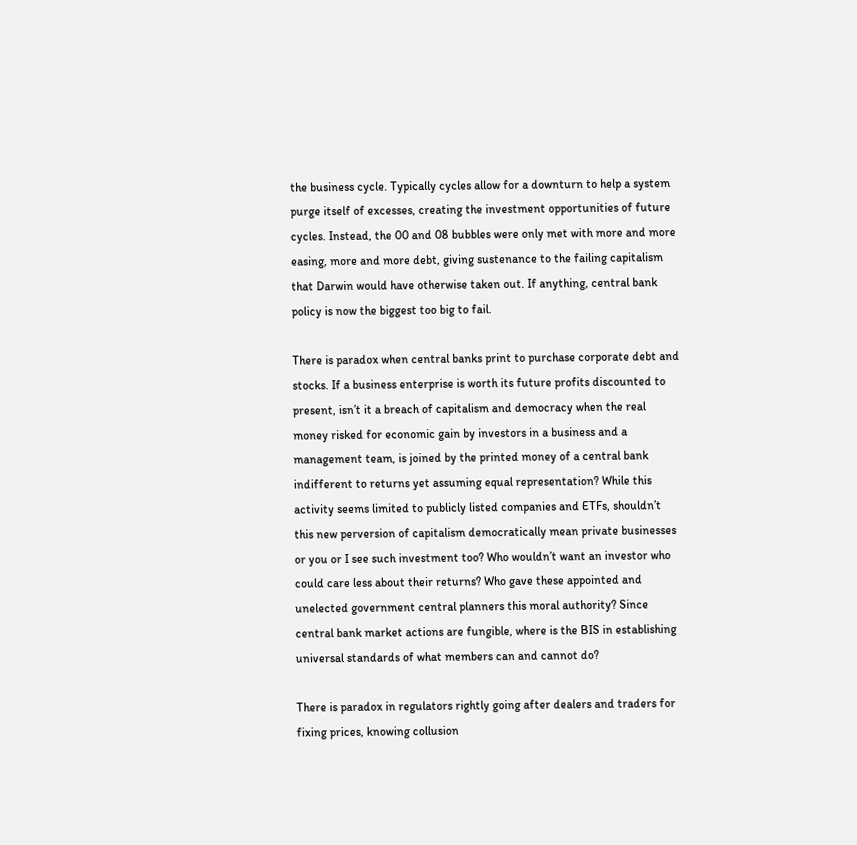the business cycle. Typically cycles allow for a downturn to help a system purge itself of excesses, creating the investment opportunities of future cycles. Instead, the 00 and 08 bubbles were only met with more and more easing, more and more debt, giving sustenance to the failing capitalism that Darwin would have otherwise taken out. If anything, central bank policy is now the biggest too big to fail.

There is paradox when central banks print to purchase corporate debt and stocks. If a business enterprise is worth its future profits discounted to present, isn’t it a breach of capitalism and democracy when the real money risked for economic gain by investors in a business and a management team, is joined by the printed money of a central bank indifferent to returns yet assuming equal representation? While this activity seems limited to publicly listed companies and ETFs, shouldn’t this new perversion of capitalism democratically mean private businesses or you or I see such investment too? Who wouldn’t want an investor who could care less about their returns? Who gave these appointed and unelected government central planners this moral authority? Since central bank market actions are fungible, where is the BIS in establishing universal standards of what members can and cannot do?

There is paradox in regulators rightly going after dealers and traders for fixing prices, knowing collusion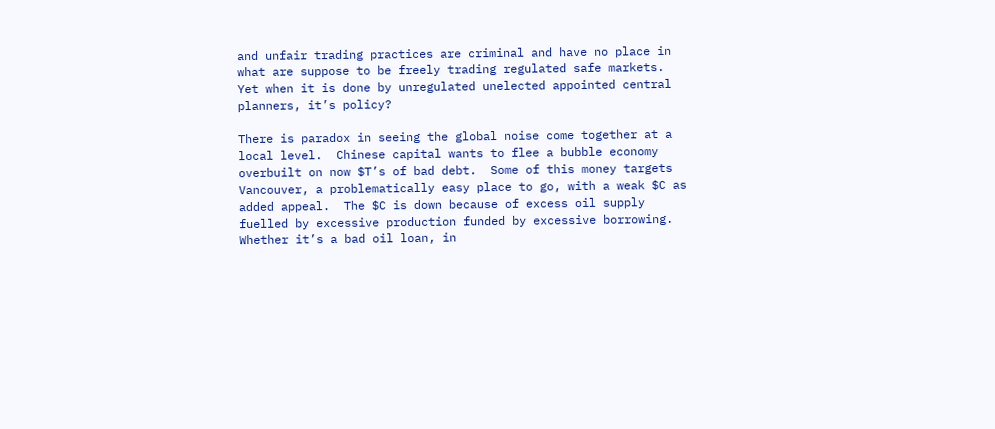and unfair trading practices are criminal and have no place in what are suppose to be freely trading regulated safe markets. Yet when it is done by unregulated unelected appointed central planners, it’s policy?

There is paradox in seeing the global noise come together at a local level.  Chinese capital wants to flee a bubble economy overbuilt on now $T’s of bad debt.  Some of this money targets Vancouver, a problematically easy place to go, with a weak $C as added appeal.  The $C is down because of excess oil supply fuelled by excessive production funded by excessive borrowing. Whether it’s a bad oil loan, in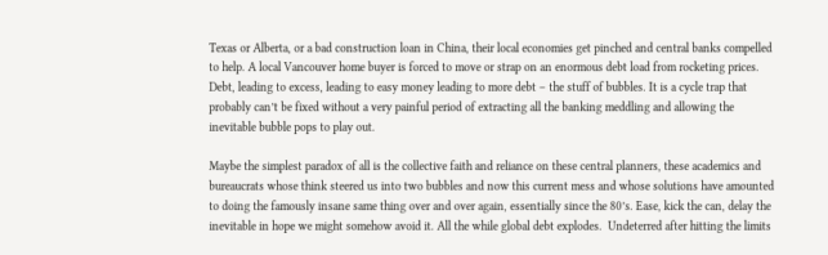Texas or Alberta, or a bad construction loan in China, their local economies get pinched and central banks compelled to help. A local Vancouver home buyer is forced to move or strap on an enormous debt load from rocketing prices. Debt, leading to excess, leading to easy money leading to more debt – the stuff of bubbles. It is a cycle trap that probably can’t be fixed without a very painful period of extracting all the banking meddling and allowing the inevitable bubble pops to play out.

Maybe the simplest paradox of all is the collective faith and reliance on these central planners, these academics and bureaucrats whose think steered us into two bubbles and now this current mess and whose solutions have amounted to doing the famously insane same thing over and over again, essentially since the 80’s. Ease, kick the can, delay the inevitable in hope we might somehow avoid it. All the while global debt explodes.  Undeterred after hitting the limits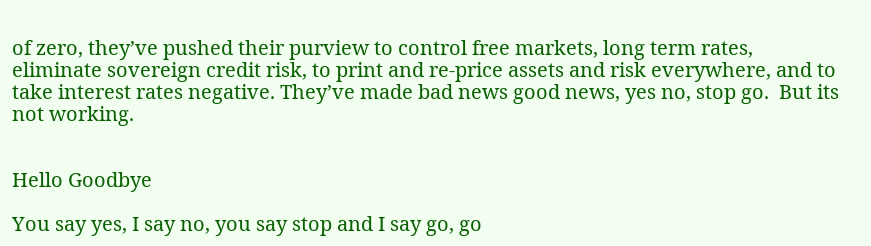of zero, they’ve pushed their purview to control free markets, long term rates, eliminate sovereign credit risk, to print and re-price assets and risk everywhere, and to take interest rates negative. They’ve made bad news good news, yes no, stop go.  But its not working.


Hello Goodbye

You say yes, I say no, you say stop and I say go, go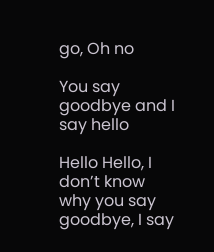go, Oh no

You say goodbye and I say hello

Hello Hello, I don’t know why you say goodbye, I say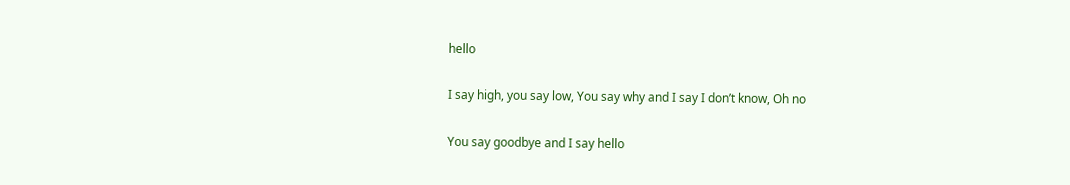hello

I say high, you say low, You say why and I say I don’t know, Oh no

You say goodbye and I say hello